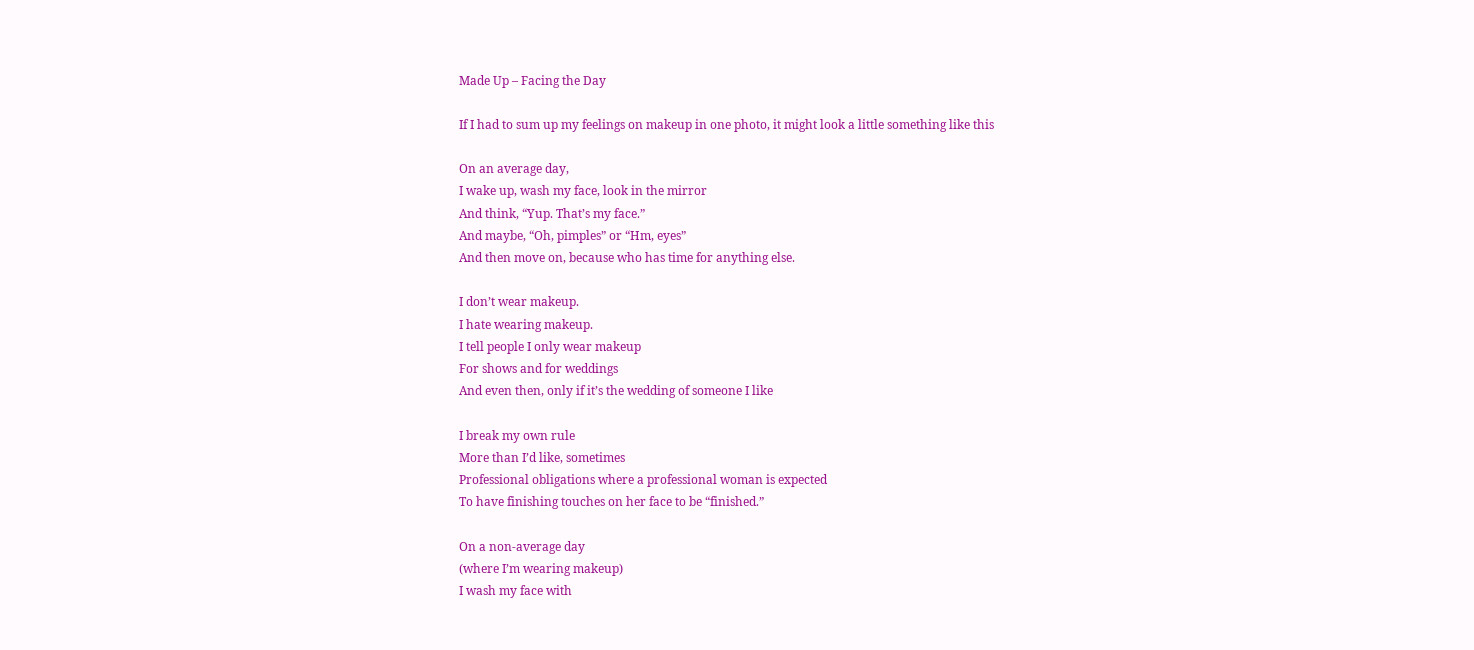Made Up – Facing the Day

If I had to sum up my feelings on makeup in one photo, it might look a little something like this

On an average day,
I wake up, wash my face, look in the mirror
And think, “Yup. That’s my face.”
And maybe, “Oh, pimples” or “Hm, eyes”
And then move on, because who has time for anything else.

I don’t wear makeup.
I hate wearing makeup.
I tell people I only wear makeup
For shows and for weddings
And even then, only if it’s the wedding of someone I like

I break my own rule
More than I’d like, sometimes
Professional obligations where a professional woman is expected
To have finishing touches on her face to be “finished.”

On a non-average day
(where I’m wearing makeup)
I wash my face with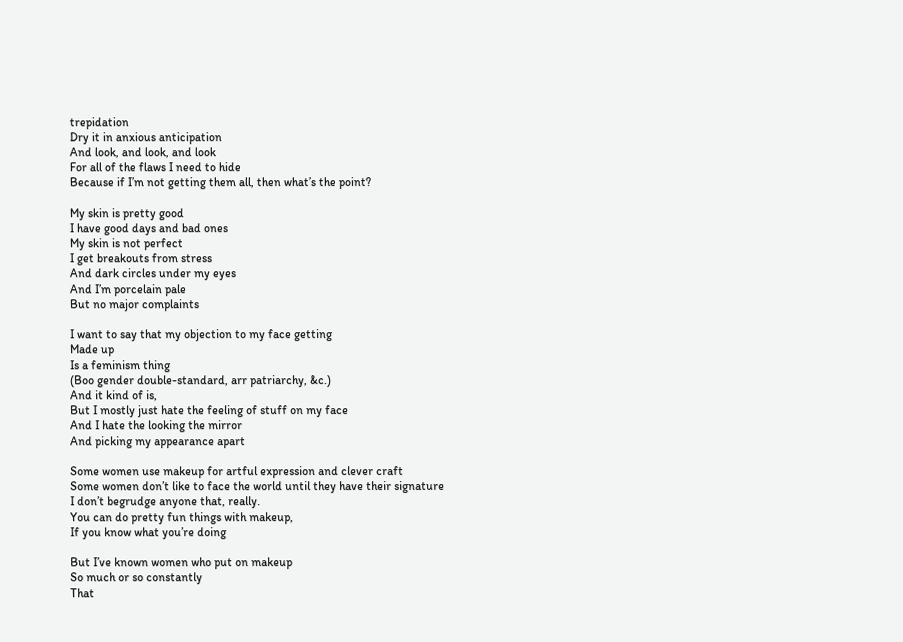trepidation
Dry it in anxious anticipation
And look, and look, and look
For all of the flaws I need to hide
Because if I’m not getting them all, then what’s the point?

My skin is pretty good
I have good days and bad ones
My skin is not perfect
I get breakouts from stress
And dark circles under my eyes
And I’m porcelain pale
But no major complaints

I want to say that my objection to my face getting
Made up
Is a feminism thing
(Boo gender double-standard, arr patriarchy, &c.)
And it kind of is,
But I mostly just hate the feeling of stuff on my face
And I hate the looking the mirror
And picking my appearance apart

Some women use makeup for artful expression and clever craft
Some women don’t like to face the world until they have their signature
I don’t begrudge anyone that, really.
You can do pretty fun things with makeup,
If you know what you’re doing

But I’ve known women who put on makeup
So much or so constantly
That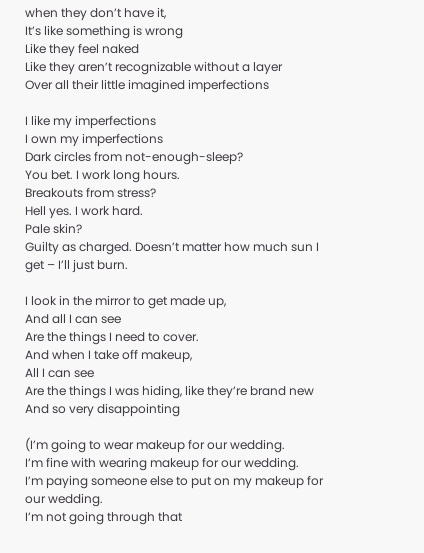when they don’t have it,
It’s like something is wrong
Like they feel naked
Like they aren’t recognizable without a layer
Over all their little imagined imperfections

I like my imperfections
I own my imperfections
Dark circles from not-enough-sleep?
You bet. I work long hours.
Breakouts from stress?
Hell yes. I work hard.
Pale skin?
Guilty as charged. Doesn’t matter how much sun I get – I’ll just burn.

I look in the mirror to get made up,
And all I can see
Are the things I need to cover.
And when I take off makeup,
All I can see
Are the things I was hiding, like they’re brand new
And so very disappointing

(I’m going to wear makeup for our wedding.
I’m fine with wearing makeup for our wedding.
I’m paying someone else to put on my makeup for our wedding.
I’m not going through that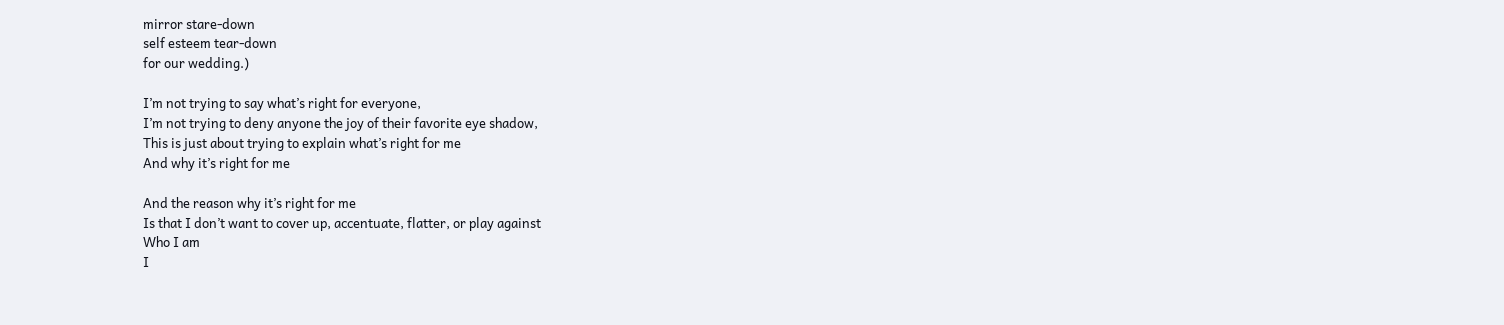mirror stare-down
self esteem tear-down
for our wedding.)

I’m not trying to say what’s right for everyone,
I’m not trying to deny anyone the joy of their favorite eye shadow,
This is just about trying to explain what’s right for me
And why it’s right for me

And the reason why it’s right for me
Is that I don’t want to cover up, accentuate, flatter, or play against
Who I am
I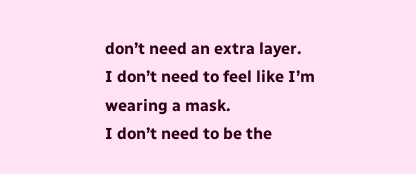don’t need an extra layer.
I don’t need to feel like I’m wearing a mask.
I don’t need to be the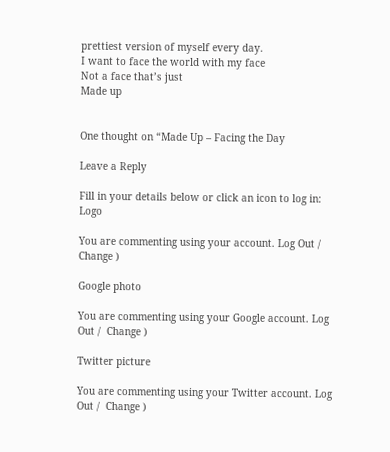prettiest version of myself every day.
I want to face the world with my face
Not a face that’s just
Made up


One thought on “Made Up – Facing the Day

Leave a Reply

Fill in your details below or click an icon to log in: Logo

You are commenting using your account. Log Out /  Change )

Google photo

You are commenting using your Google account. Log Out /  Change )

Twitter picture

You are commenting using your Twitter account. Log Out /  Change )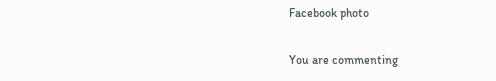Facebook photo

You are commenting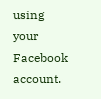using your Facebook account.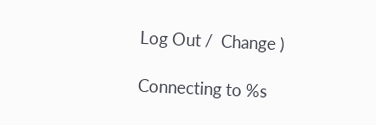Log Out /  Change )

Connecting to %s